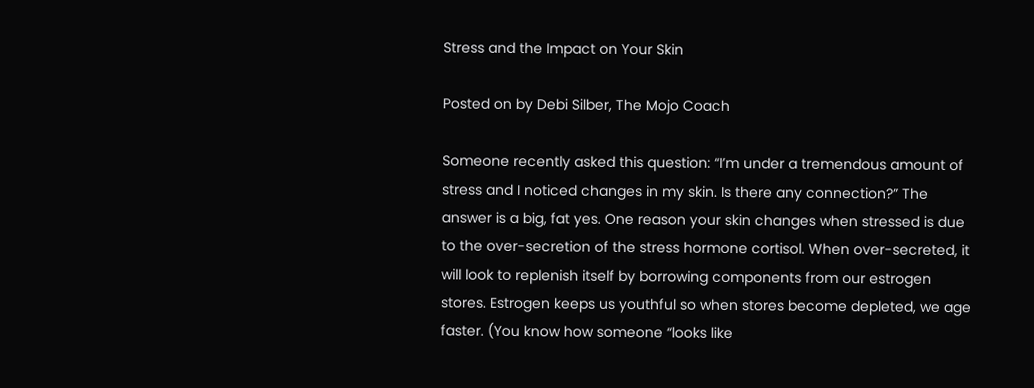Stress and the Impact on Your Skin

Posted on by Debi Silber, The Mojo Coach

Someone recently asked this question: “I’m under a tremendous amount of stress and I noticed changes in my skin. Is there any connection?” The answer is a big, fat yes. One reason your skin changes when stressed is due to the over-secretion of the stress hormone cortisol. When over-secreted, it will look to replenish itself by borrowing components from our estrogen stores. Estrogen keeps us youthful so when stores become depleted, we age faster. (You know how someone “looks like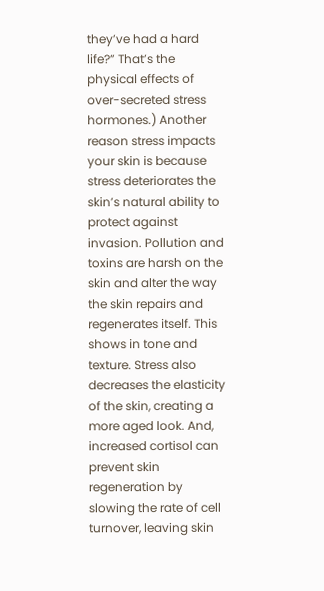they’ve had a hard life?” That’s the physical effects of over-secreted stress hormones.) Another reason stress impacts your skin is because stress deteriorates the skin’s natural ability to protect against invasion. Pollution and toxins are harsh on the skin and alter the way the skin repairs and regenerates itself. This shows in tone and texture. Stress also decreases the elasticity of the skin, creating a more aged look. And, increased cortisol can prevent skin regeneration by slowing the rate of cell turnover, leaving skin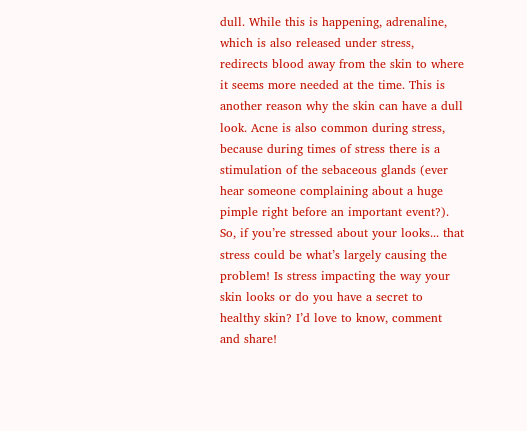dull. While this is happening, adrenaline, which is also released under stress, redirects blood away from the skin to where it seems more needed at the time. This is another reason why the skin can have a dull look. Acne is also common during stress, because during times of stress there is a stimulation of the sebaceous glands (ever hear someone complaining about a huge pimple right before an important event?). So, if you’re stressed about your looks... that stress could be what’s largely causing the problem! Is stress impacting the way your skin looks or do you have a secret to healthy skin? I’d love to know, comment and share!